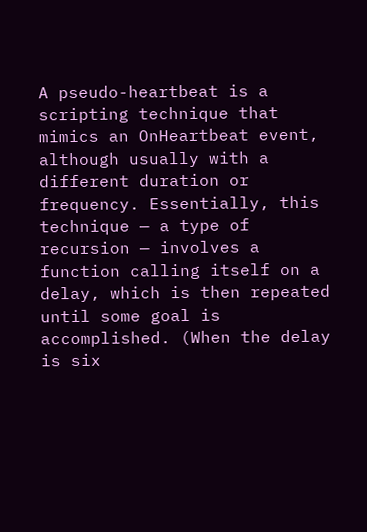A pseudo-heartbeat is a scripting technique that mimics an OnHeartbeat event, although usually with a different duration or frequency. Essentially, this technique — a type of recursion — involves a function calling itself on a delay, which is then repeated until some goal is accomplished. (When the delay is six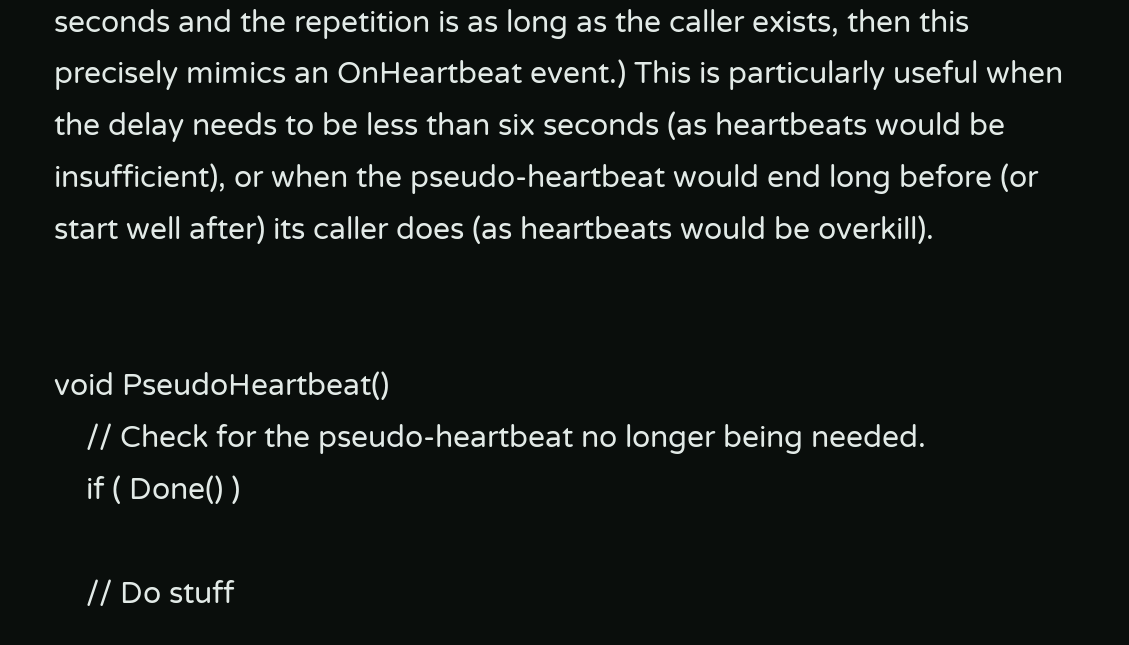seconds and the repetition is as long as the caller exists, then this precisely mimics an OnHeartbeat event.) This is particularly useful when the delay needs to be less than six seconds (as heartbeats would be insufficient), or when the pseudo-heartbeat would end long before (or start well after) its caller does (as heartbeats would be overkill).


void PseudoHeartbeat()
    // Check for the pseudo-heartbeat no longer being needed.
    if ( Done() )

    // Do stuff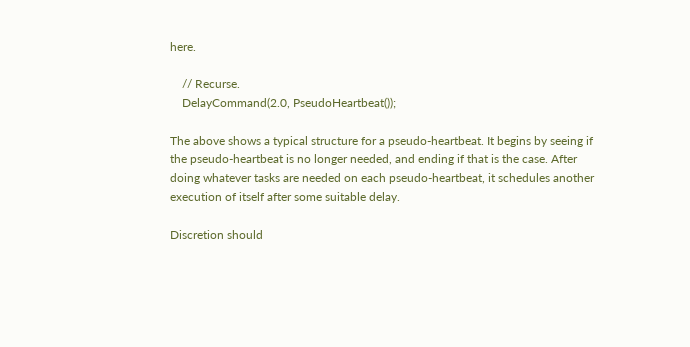here.

    // Recurse.
    DelayCommand(2.0, PseudoHeartbeat());

The above shows a typical structure for a pseudo-heartbeat. It begins by seeing if the pseudo-heartbeat is no longer needed, and ending if that is the case. After doing whatever tasks are needed on each pseudo-heartbeat, it schedules another execution of itself after some suitable delay.

Discretion should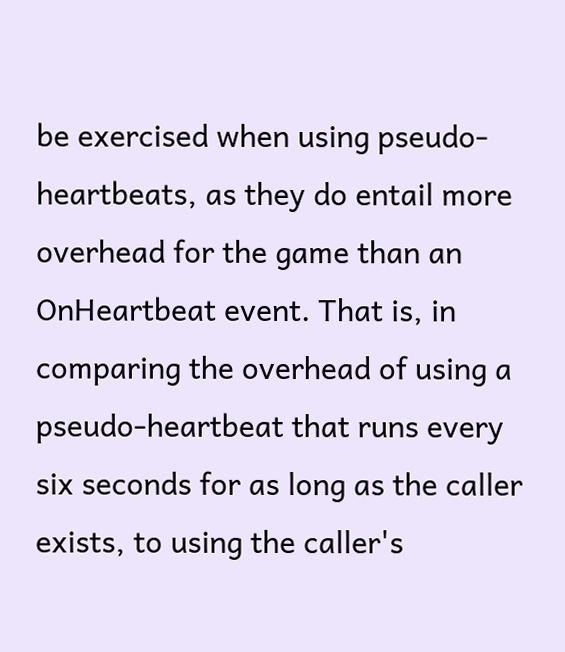be exercised when using pseudo-heartbeats, as they do entail more overhead for the game than an OnHeartbeat event. That is, in comparing the overhead of using a pseudo-heartbeat that runs every six seconds for as long as the caller exists, to using the caller's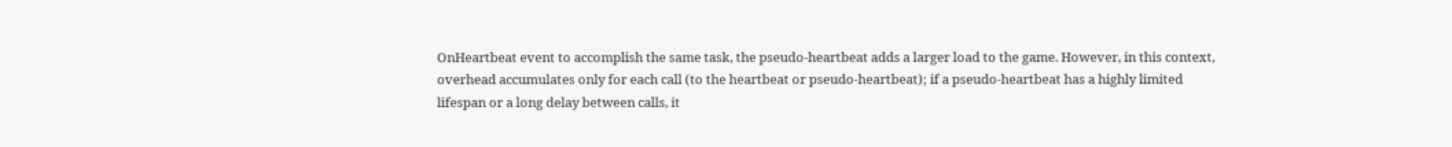OnHeartbeat event to accomplish the same task, the pseudo-heartbeat adds a larger load to the game. However, in this context, overhead accumulates only for each call (to the heartbeat or pseudo-heartbeat); if a pseudo-heartbeat has a highly limited lifespan or a long delay between calls, it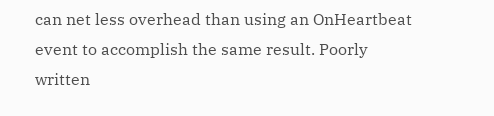can net less overhead than using an OnHeartbeat event to accomplish the same result. Poorly written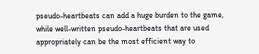pseudo-heartbeats can add a huge burden to the game, while well-written pseudo-heartbeats that are used appropriately can be the most efficient way to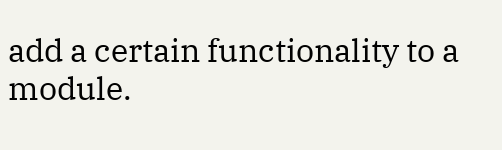add a certain functionality to a module.